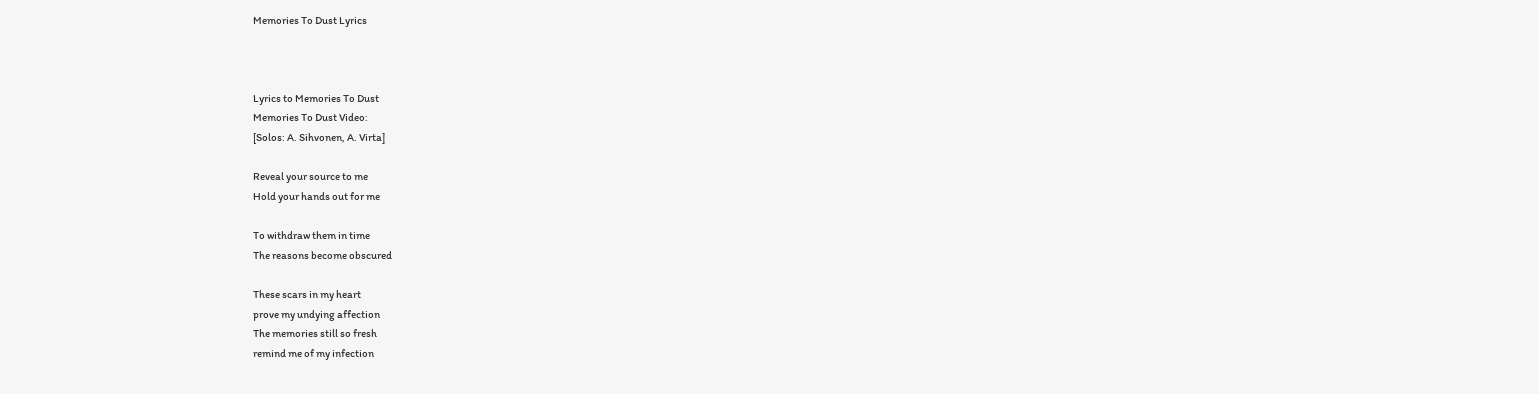Memories To Dust Lyrics



Lyrics to Memories To Dust
Memories To Dust Video:
[Solos: A. Sihvonen, A. Virta]

Reveal your source to me
Hold your hands out for me

To withdraw them in time
The reasons become obscured

These scars in my heart
prove my undying affection
The memories still so fresh
remind me of my infection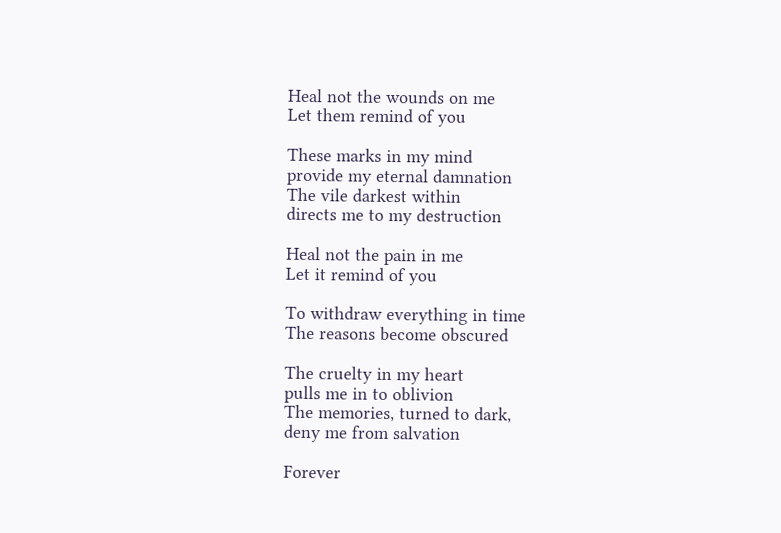Heal not the wounds on me
Let them remind of you

These marks in my mind
provide my eternal damnation
The vile darkest within
directs me to my destruction

Heal not the pain in me
Let it remind of you

To withdraw everything in time
The reasons become obscured

The cruelty in my heart
pulls me in to oblivion
The memories, turned to dark,
deny me from salvation

Forever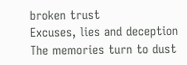broken trust
Excuses, lies and deception
The memories turn to dust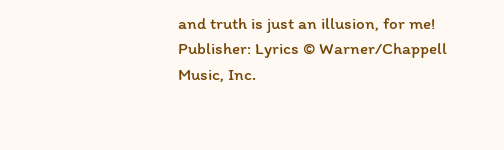and truth is just an illusion, for me!
Publisher: Lyrics © Warner/Chappell Music, Inc.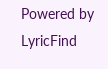Powered by LyricFind